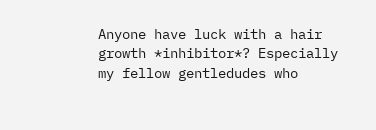Anyone have luck with a hair growth *inhibitor*? Especially my fellow gentledudes who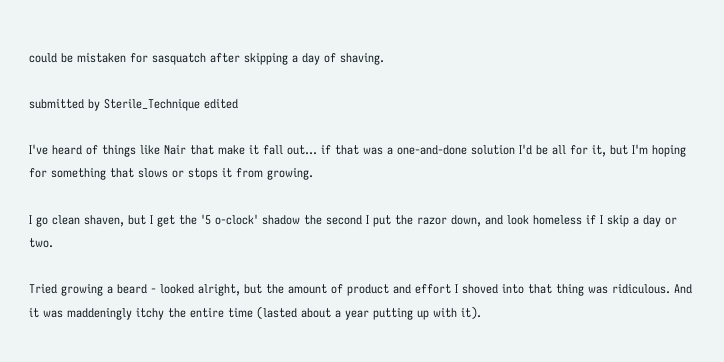could be mistaken for sasquatch after skipping a day of shaving.

submitted by Sterile_Technique edited

I've heard of things like Nair that make it fall out... if that was a one-and-done solution I'd be all for it, but I'm hoping for something that slows or stops it from growing.

I go clean shaven, but I get the '5 o-clock' shadow the second I put the razor down, and look homeless if I skip a day or two.

Tried growing a beard - looked alright, but the amount of product and effort I shoved into that thing was ridiculous. And it was maddeningly itchy the entire time (lasted about a year putting up with it).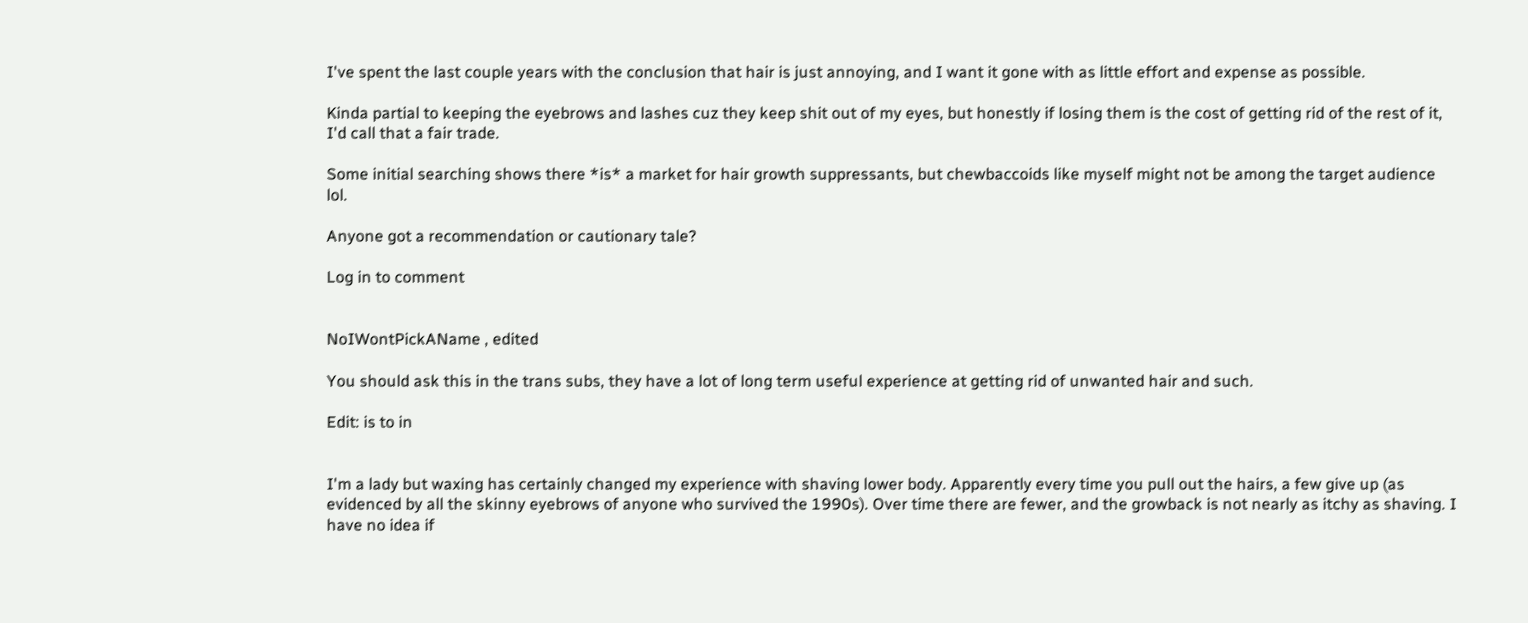I've spent the last couple years with the conclusion that hair is just annoying, and I want it gone with as little effort and expense as possible.

Kinda partial to keeping the eyebrows and lashes cuz they keep shit out of my eyes, but honestly if losing them is the cost of getting rid of the rest of it, I'd call that a fair trade.

Some initial searching shows there *is* a market for hair growth suppressants, but chewbaccoids like myself might not be among the target audience lol.

Anyone got a recommendation or cautionary tale?

Log in to comment


NoIWontPickAName , edited

You should ask this in the trans subs, they have a lot of long term useful experience at getting rid of unwanted hair and such.

Edit: is to in


I'm a lady but waxing has certainly changed my experience with shaving lower body. Apparently every time you pull out the hairs, a few give up (as evidenced by all the skinny eyebrows of anyone who survived the 1990s). Over time there are fewer, and the growback is not nearly as itchy as shaving. I have no idea if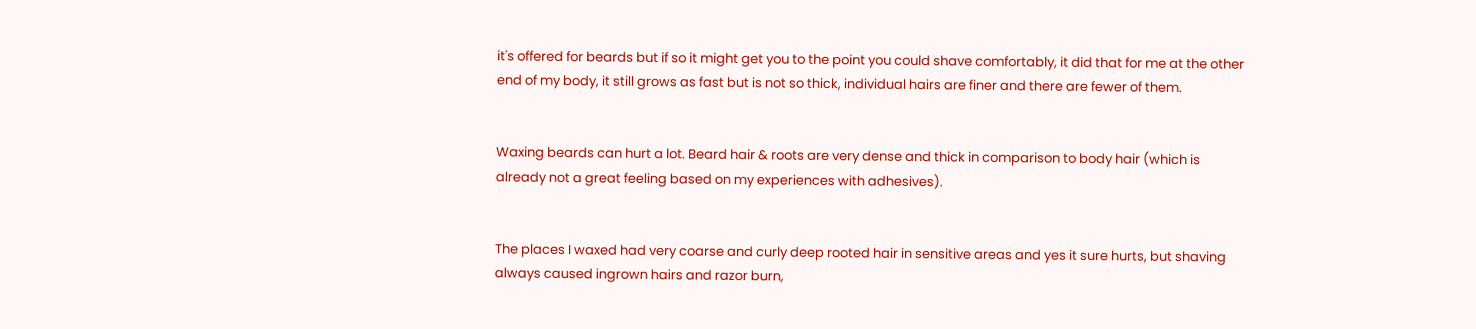it's offered for beards but if so it might get you to the point you could shave comfortably, it did that for me at the other end of my body, it still grows as fast but is not so thick, individual hairs are finer and there are fewer of them.


Waxing beards can hurt a lot. Beard hair & roots are very dense and thick in comparison to body hair (which is already not a great feeling based on my experiences with adhesives).


The places I waxed had very coarse and curly deep rooted hair in sensitive areas and yes it sure hurts, but shaving always caused ingrown hairs and razor burn,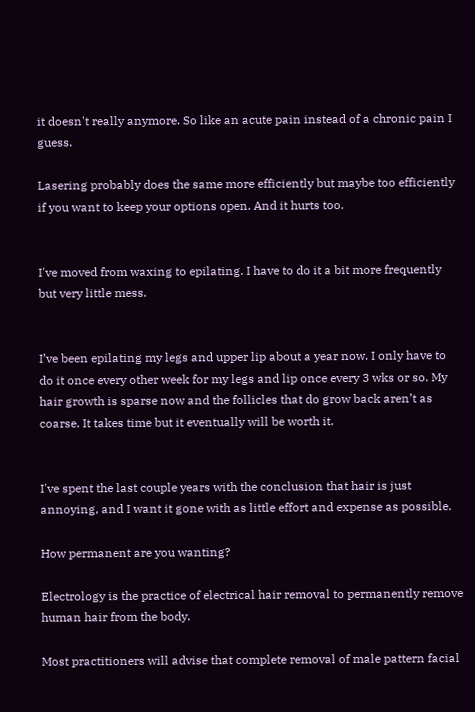it doesn't really anymore. So like an acute pain instead of a chronic pain I guess.

Lasering probably does the same more efficiently but maybe too efficiently if you want to keep your options open. And it hurts too.


I've moved from waxing to epilating. I have to do it a bit more frequently but very little mess.


I’ve been epilating my legs and upper lip about a year now. I only have to do it once every other week for my legs and lip once every 3 wks or so. My hair growth is sparse now and the follicles that do grow back aren’t as coarse. It takes time but it eventually will be worth it.


I've spent the last couple years with the conclusion that hair is just annoying, and I want it gone with as little effort and expense as possible.

How permanent are you wanting?

Electrology is the practice of electrical hair removal to permanently remove human hair from the body.

Most practitioners will advise that complete removal of male pattern facial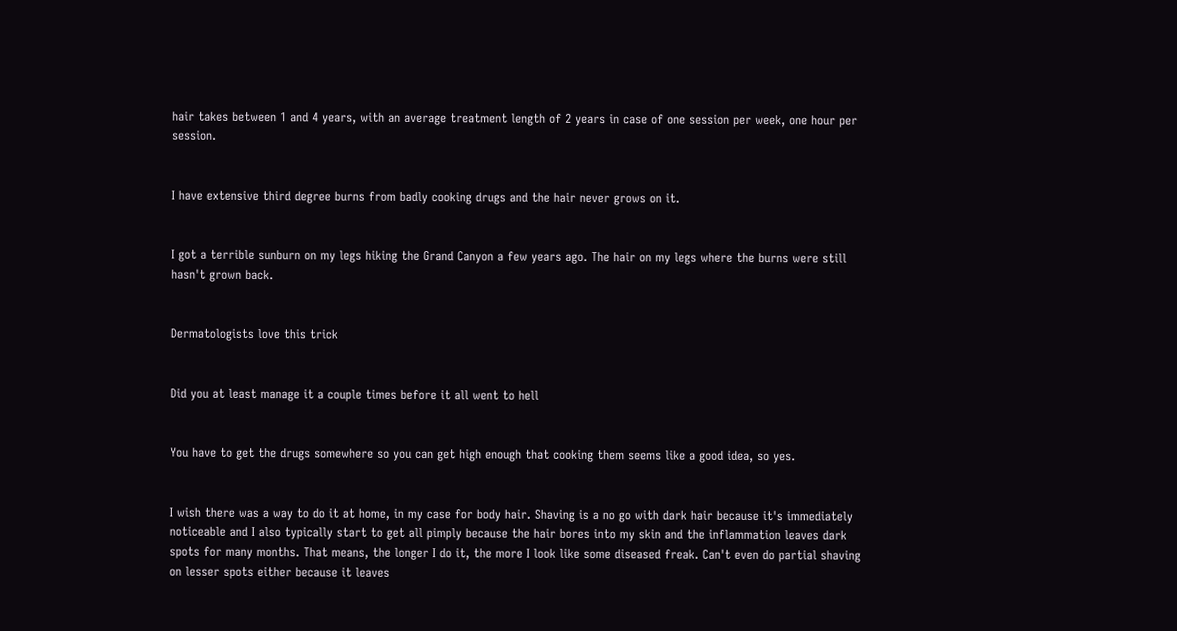hair takes between 1 and 4 years, with an average treatment length of 2 years in case of one session per week, one hour per session.


I have extensive third degree burns from badly cooking drugs and the hair never grows on it.


I got a terrible sunburn on my legs hiking the Grand Canyon a few years ago. The hair on my legs where the burns were still hasn't grown back.


Dermatologists love this trick


Did you at least manage it a couple times before it all went to hell


You have to get the drugs somewhere so you can get high enough that cooking them seems like a good idea, so yes.


I wish there was a way to do it at home, in my case for body hair. Shaving is a no go with dark hair because it's immediately noticeable and I also typically start to get all pimply because the hair bores into my skin and the inflammation leaves dark spots for many months. That means, the longer I do it, the more I look like some diseased freak. Can't even do partial shaving on lesser spots either because it leaves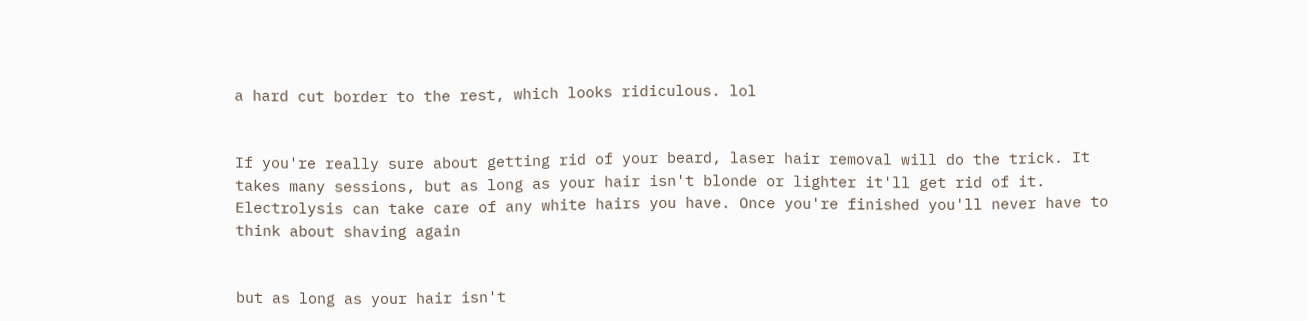a hard cut border to the rest, which looks ridiculous. lol


If you're really sure about getting rid of your beard, laser hair removal will do the trick. It takes many sessions, but as long as your hair isn't blonde or lighter it'll get rid of it. Electrolysis can take care of any white hairs you have. Once you're finished you'll never have to think about shaving again


but as long as your hair isn't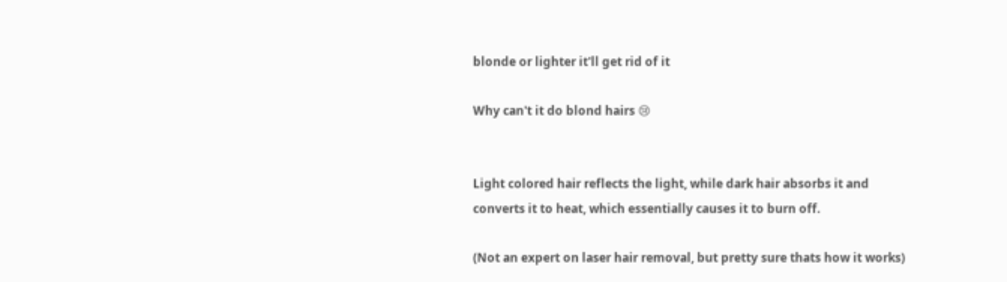blonde or lighter it'll get rid of it

Why can't it do blond hairs 😢


Light colored hair reflects the light, while dark hair absorbs it and converts it to heat, which essentially causes it to burn off.

(Not an expert on laser hair removal, but pretty sure thats how it works)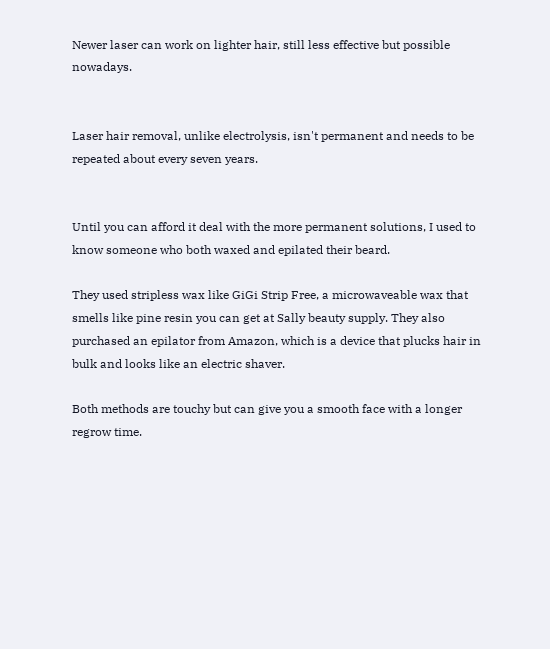Newer laser can work on lighter hair, still less effective but possible nowadays.


Laser hair removal, unlike electrolysis, isn't permanent and needs to be repeated about every seven years.


Until you can afford it deal with the more permanent solutions, I used to know someone who both waxed and epilated their beard.

They used stripless wax like GiGi Strip Free, a microwaveable wax that smells like pine resin you can get at Sally beauty supply. They also purchased an epilator from Amazon, which is a device that plucks hair in bulk and looks like an electric shaver.

Both methods are touchy but can give you a smooth face with a longer regrow time.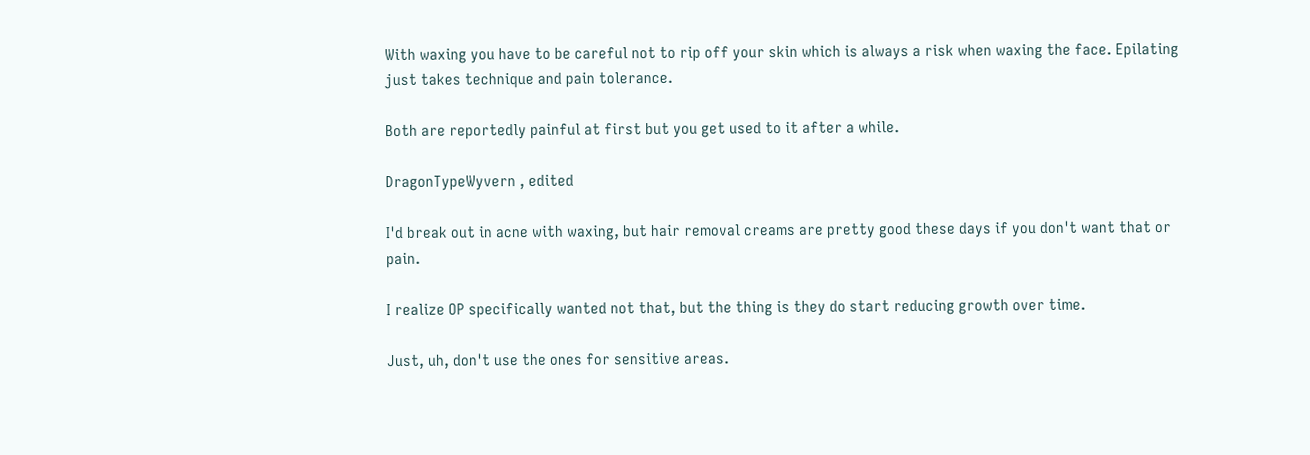With waxing you have to be careful not to rip off your skin which is always a risk when waxing the face. Epilating just takes technique and pain tolerance.

Both are reportedly painful at first but you get used to it after a while.

DragonTypeWyvern , edited

I'd break out in acne with waxing, but hair removal creams are pretty good these days if you don't want that or pain.

I realize OP specifically wanted not that, but the thing is they do start reducing growth over time.

Just, uh, don't use the ones for sensitive areas.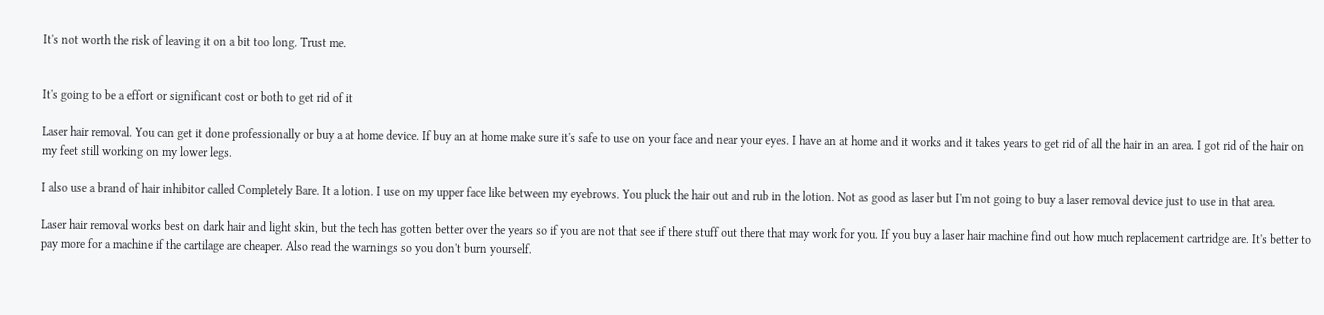It's not worth the risk of leaving it on a bit too long. Trust me.


It's going to be a effort or significant cost or both to get rid of it

Laser hair removal. You can get it done professionally or buy a at home device. If buy an at home make sure it's safe to use on your face and near your eyes. I have an at home and it works and it takes years to get rid of all the hair in an area. I got rid of the hair on my feet still working on my lower legs.

I also use a brand of hair inhibitor called Completely Bare. It a lotion. I use on my upper face like between my eyebrows. You pluck the hair out and rub in the lotion. Not as good as laser but I'm not going to buy a laser removal device just to use in that area.

Laser hair removal works best on dark hair and light skin, but the tech has gotten better over the years so if you are not that see if there stuff out there that may work for you. If you buy a laser hair machine find out how much replacement cartridge are. It's better to pay more for a machine if the cartilage are cheaper. Also read the warnings so you don't burn yourself.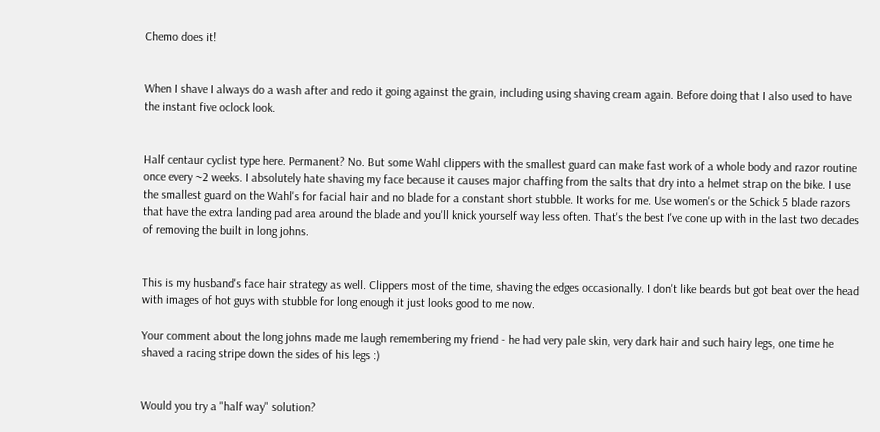Chemo does it!


When I shave I always do a wash after and redo it going against the grain, including using shaving cream again. Before doing that I also used to have the instant five oclock look.


Half centaur cyclist type here. Permanent? No. But some Wahl clippers with the smallest guard can make fast work of a whole body and razor routine once every ~2 weeks. I absolutely hate shaving my face because it causes major chaffing from the salts that dry into a helmet strap on the bike. I use the smallest guard on the Wahl's for facial hair and no blade for a constant short stubble. It works for me. Use women's or the Schick 5 blade razors that have the extra landing pad area around the blade and you'll knick yourself way less often. That's the best I've cone up with in the last two decades of removing the built in long johns.


This is my husband's face hair strategy as well. Clippers most of the time, shaving the edges occasionally. I don't like beards but got beat over the head with images of hot guys with stubble for long enough it just looks good to me now.

Your comment about the long johns made me laugh remembering my friend - he had very pale skin, very dark hair and such hairy legs, one time he shaved a racing stripe down the sides of his legs :)


Would you try a "half way" solution?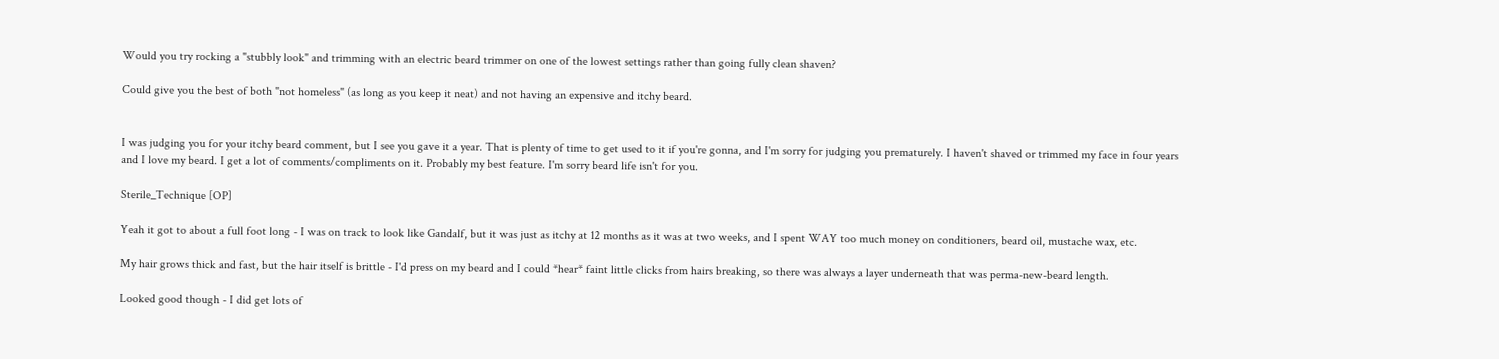Would you try rocking a "stubbly look" and trimming with an electric beard trimmer on one of the lowest settings rather than going fully clean shaven?

Could give you the best of both "not homeless" (as long as you keep it neat) and not having an expensive and itchy beard.


I was judging you for your itchy beard comment, but I see you gave it a year. That is plenty of time to get used to it if you're gonna, and I'm sorry for judging you prematurely. I haven't shaved or trimmed my face in four years and I love my beard. I get a lot of comments/compliments on it. Probably my best feature. I'm sorry beard life isn't for you.

Sterile_Technique [OP]

Yeah it got to about a full foot long - I was on track to look like Gandalf, but it was just as itchy at 12 months as it was at two weeks, and I spent WAY too much money on conditioners, beard oil, mustache wax, etc.

My hair grows thick and fast, but the hair itself is brittle - I'd press on my beard and I could *hear* faint little clicks from hairs breaking, so there was always a layer underneath that was perma-new-beard length.

Looked good though - I did get lots of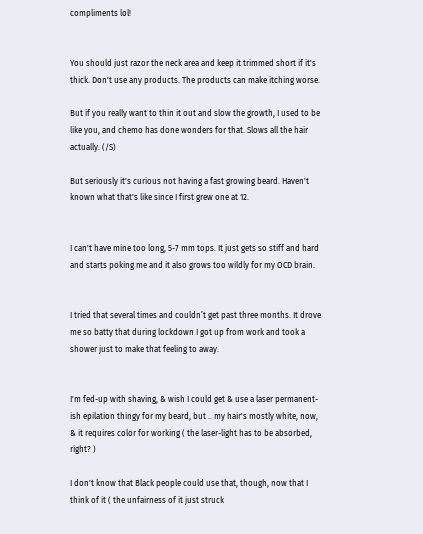compliments lol!


You should just razor the neck area and keep it trimmed short if it's thick. Don't use any products. The products can make itching worse.

But if you really want to thin it out and slow the growth, I used to be like you, and chemo has done wonders for that. Slows all the hair actually. (/S)

But seriously it's curious not having a fast growing beard. Haven't known what that's like since I first grew one at 12.


I can't have mine too long, 5-7 mm tops. It just gets so stiff and hard and starts poking me and it also grows too wildly for my OCD brain.


I tried that several times and couldn’t get past three months. It drove me so batty that during lockdown I got up from work and took a shower just to make that feeling to away.


I'm fed-up with shaving, & wish I could get & use a laser permanent-ish epilation thingy for my beard, but .. my hair's mostly white, now, & it requires color for working ( the laser-light has to be absorbed, right? )

I don't know that Black people could use that, though, now that I think of it ( the unfairness of it just struck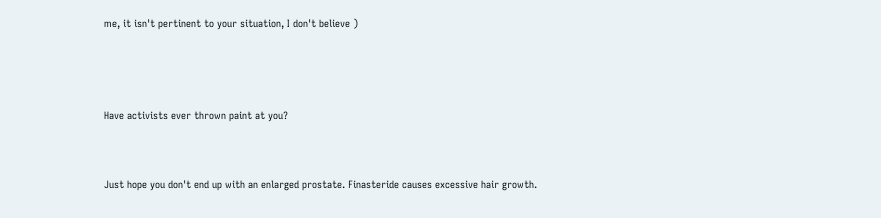me, it isn't pertinent to your situation, I don't believe )



Have activists ever thrown paint at you?


Just hope you don't end up with an enlarged prostate. Finasteride causes excessive hair growth.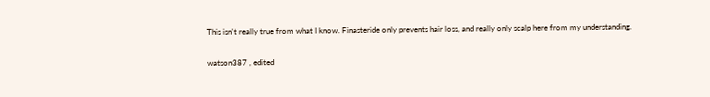This isn't really true from what I know. Finasteride only prevents hair loss, and really only scalp here from my understanding.

watson387 , edited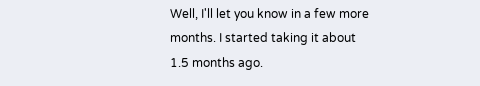Well, I'll let you know in a few more months. I started taking it about 1.5 months ago.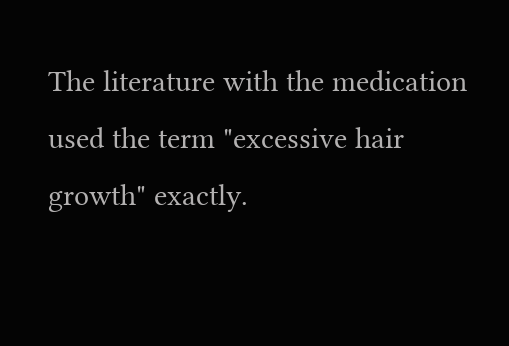The literature with the medication used the term "excessive hair growth" exactly.